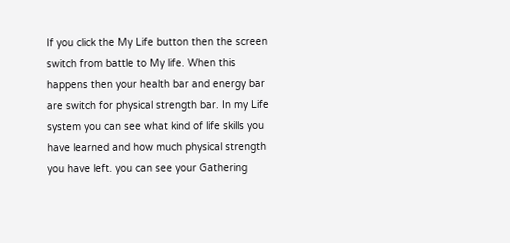If you click the My Life button then the screen switch from battle to My life. When this happens then your health bar and energy bar are switch for physical strength bar. In my Life system you can see what kind of life skills you have learned and how much physical strength you have left. you can see your Gathering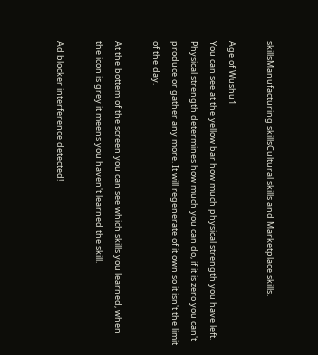skillsManufacturing skillsCultural skills and Marketplace skills.

Age of Wushu1
You can see at the yellow bar how much physical strength you have left. Physical strength determines how much you can do, if it is zero you can't produce or gather any more. It will regenerate of it own so it isn't the limit of the day.

At the bottem of the screen you can see which skills you learned, when the icon is grey it meens you haven't learned the skill.

Ad blocker interference detected!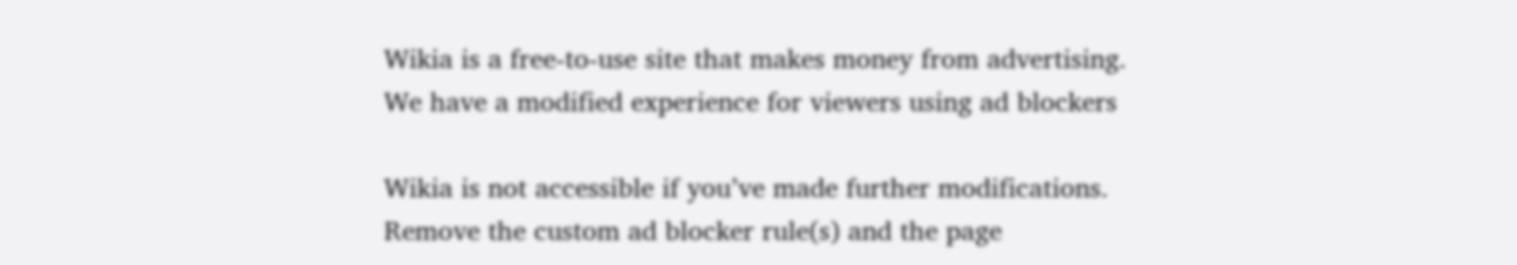Wikia is a free-to-use site that makes money from advertising. We have a modified experience for viewers using ad blockers

Wikia is not accessible if you’ve made further modifications. Remove the custom ad blocker rule(s) and the page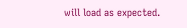will load as expected.